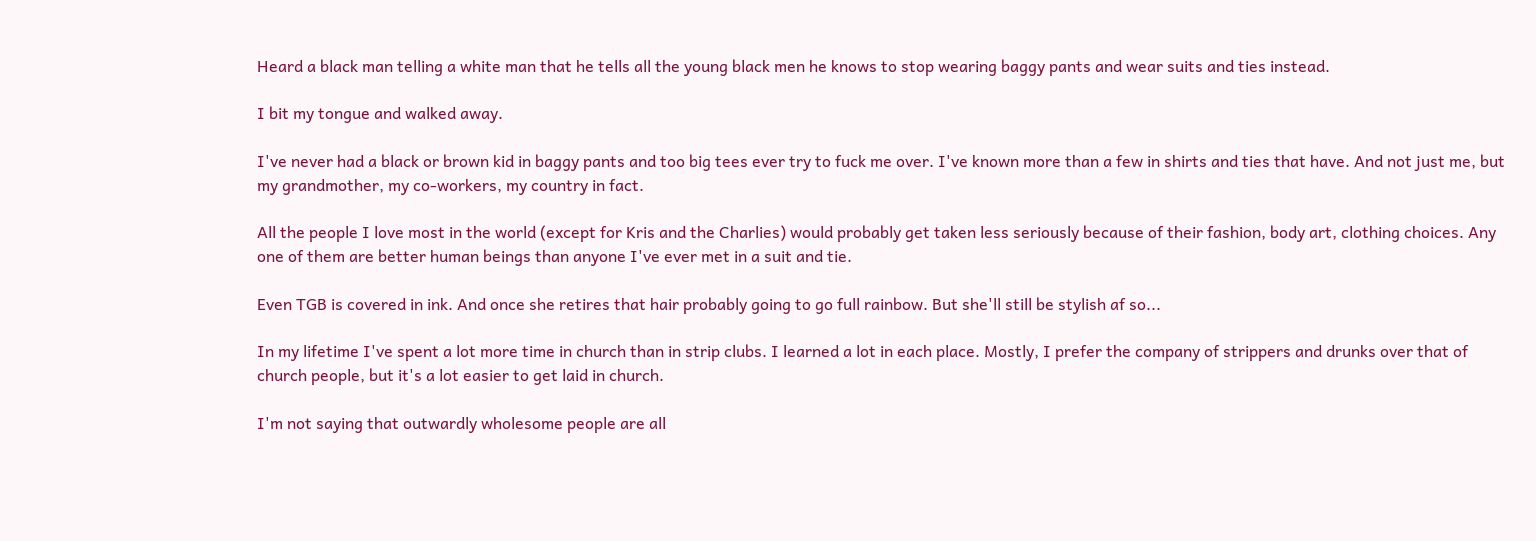Heard a black man telling a white man that he tells all the young black men he knows to stop wearing baggy pants and wear suits and ties instead.

I bit my tongue and walked away.

I've never had a black or brown kid in baggy pants and too big tees ever try to fuck me over. I've known more than a few in shirts and ties that have. And not just me, but my grandmother, my co-workers, my country in fact.

All the people I love most in the world (except for Kris and the Charlies) would probably get taken less seriously because of their fashion, body art, clothing choices. Any one of them are better human beings than anyone I've ever met in a suit and tie.

Even TGB is covered in ink. And once she retires that hair probably going to go full rainbow. But she'll still be stylish af so...

In my lifetime I've spent a lot more time in church than in strip clubs. I learned a lot in each place. Mostly, I prefer the company of strippers and drunks over that of church people, but it's a lot easier to get laid in church.

I'm not saying that outwardly wholesome people are all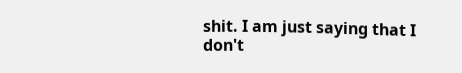shit. I am just saying that I don't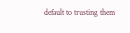default to trusting them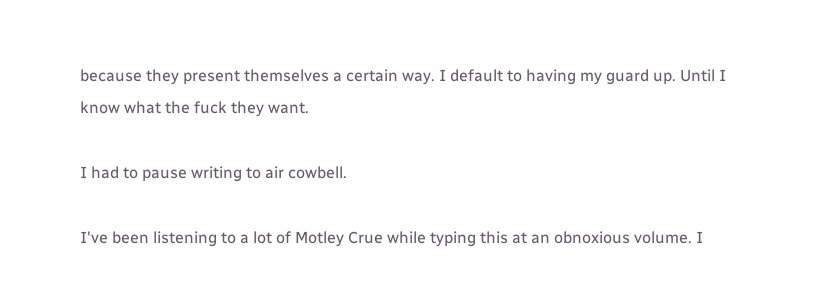because they present themselves a certain way. I default to having my guard up. Until I know what the fuck they want.

I had to pause writing to air cowbell.

I've been listening to a lot of Motley Crue while typing this at an obnoxious volume. I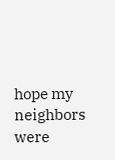hope my neighbors were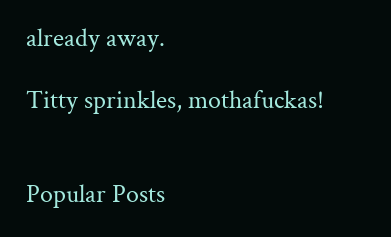already away.

Titty sprinkles, mothafuckas!


Popular Posts